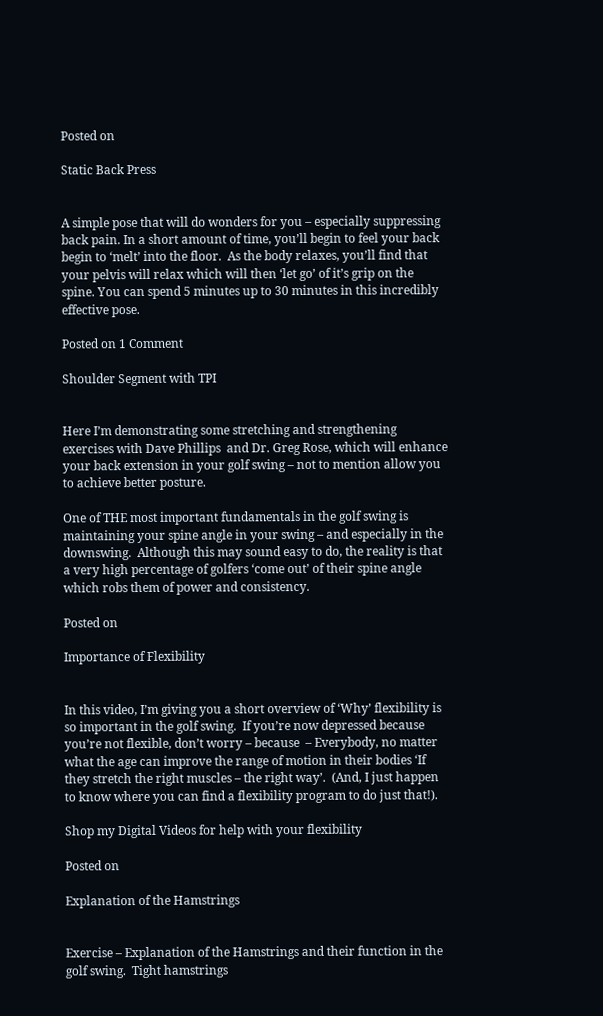Posted on

Static Back Press


A simple pose that will do wonders for you – especially suppressing back pain. In a short amount of time, you’ll begin to feel your back begin to ‘melt’ into the floor.  As the body relaxes, you’ll find that your pelvis will relax which will then ‘let go’ of it’s grip on the spine. You can spend 5 minutes up to 30 minutes in this incredibly effective pose.

Posted on 1 Comment

Shoulder Segment with TPI


Here I’m demonstrating some stretching and strengthening exercises with Dave Phillips  and Dr. Greg Rose, which will enhance your back extension in your golf swing – not to mention allow you to achieve better posture.

One of THE most important fundamentals in the golf swing is maintaining your spine angle in your swing – and especially in the downswing.  Although this may sound easy to do, the reality is that a very high percentage of golfers ‘come out’ of their spine angle which robs them of power and consistency.

Posted on

Importance of Flexibility


In this video, I’m giving you a short overview of ‘Why’ flexibility is so important in the golf swing.  If you’re now depressed because you’re not flexible, don’t worry – because  – Everybody, no matter what the age can improve the range of motion in their bodies ‘If they stretch the right muscles – the right way’.  (And, I just happen to know where you can find a flexibility program to do just that!).

Shop my Digital Videos for help with your flexibility

Posted on

Explanation of the Hamstrings


Exercise – Explanation of the Hamstrings and their function in the golf swing.  Tight hamstrings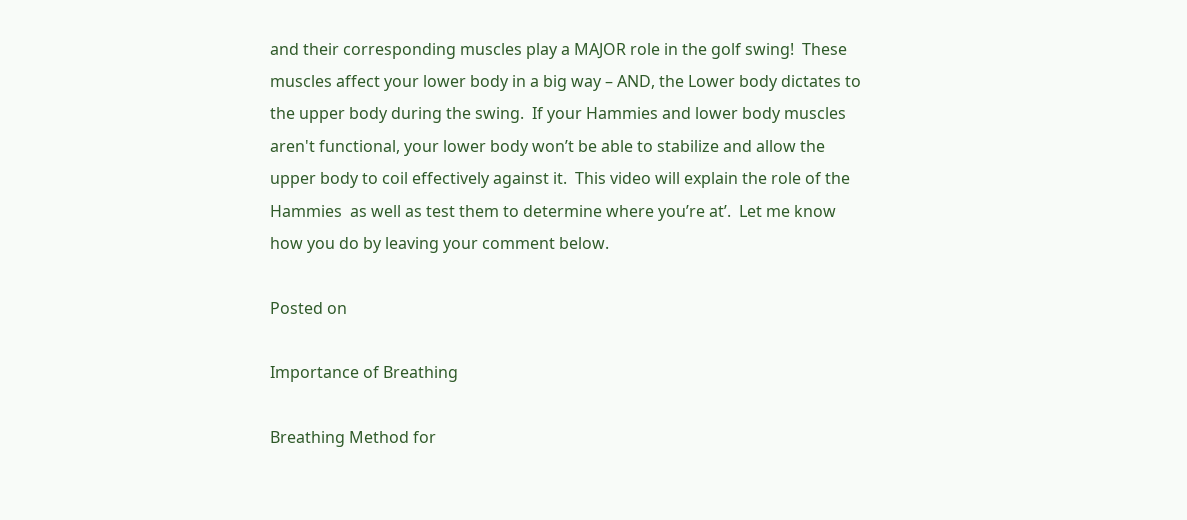and their corresponding muscles play a MAJOR role in the golf swing!  These muscles affect your lower body in a big way – AND, the Lower body dictates to the upper body during the swing.  If your Hammies and lower body muscles aren't functional, your lower body won’t be able to stabilize and allow the upper body to coil effectively against it.  This video will explain the role of the Hammies  as well as test them to determine where you’re at’.  Let me know how you do by leaving your comment below.

Posted on

Importance of Breathing

Breathing Method for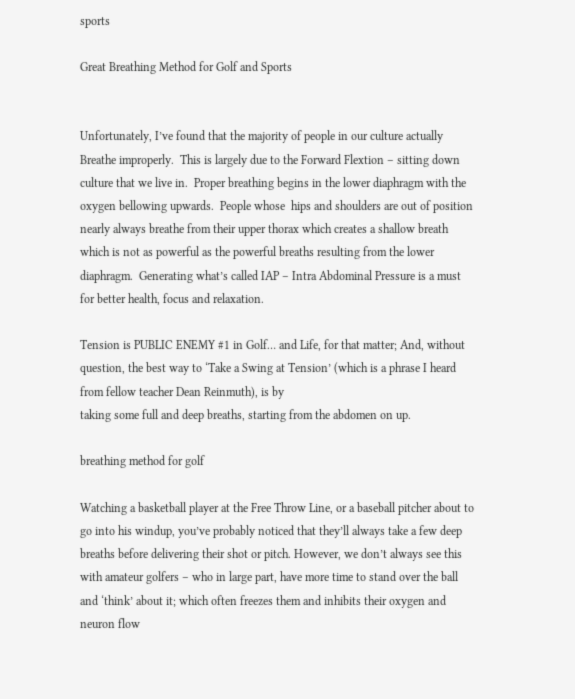sports

Great Breathing Method for Golf and Sports


Unfortunately, I’ve found that the majority of people in our culture actually Breathe improperly.  This is largely due to the Forward Flextion – sitting down culture that we live in.  Proper breathing begins in the lower diaphragm with the oxygen bellowing upwards.  People whose  hips and shoulders are out of position nearly always breathe from their upper thorax which creates a shallow breath which is not as powerful as the powerful breaths resulting from the lower diaphragm.  Generating what’s called IAP – Intra Abdominal Pressure is a must for better health, focus and relaxation.

Tension is PUBLIC ENEMY #1 in Golf… and Life, for that matter; And, without question, the best way to ‘Take a Swing at Tension’ (which is a phrase I heard from fellow teacher Dean Reinmuth), is by
taking some full and deep breaths, starting from the abdomen on up.

breathing method for golf

Watching a basketball player at the Free Throw Line, or a baseball pitcher about to go into his windup, you’ve probably noticed that they’ll always take a few deep breaths before delivering their shot or pitch. However, we don’t always see this with amateur golfers – who in large part, have more time to stand over the ball and ‘think’ about it; which often freezes them and inhibits their oxygen and neuron flow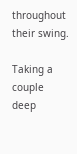throughout their swing.

Taking a couple deep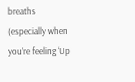breaths (especially when you’re feeling ‘Up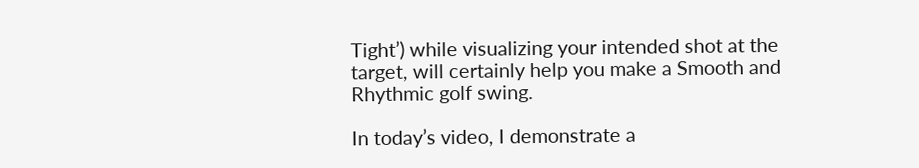Tight’) while visualizing your intended shot at the target, will certainly help you make a Smooth and Rhythmic golf swing.

In today’s video, I demonstrate a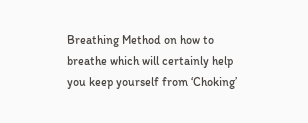Breathing Method on how to breathe which will certainly help you keep yourself from ‘Choking’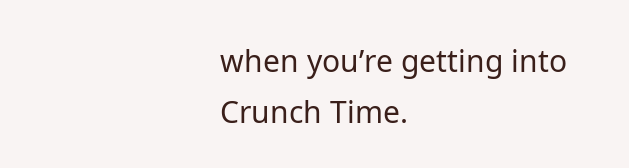when you’re getting into Crunch Time.